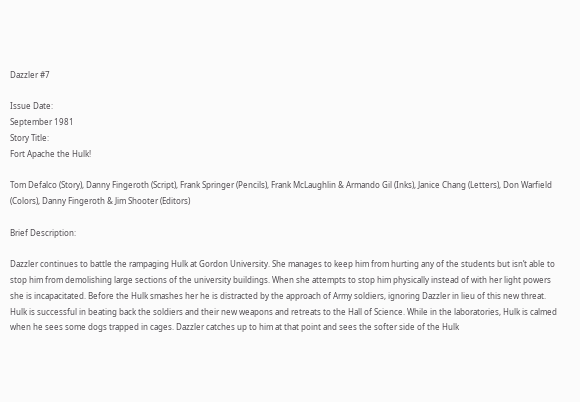Dazzler #7

Issue Date:
September 1981
Story Title:
Fort Apache the Hulk!

Tom Defalco (Story), Danny Fingeroth (Script), Frank Springer (Pencils), Frank McLaughlin & Armando Gil (Inks), Janice Chang (Letters), Don Warfield (Colors), Danny Fingeroth & Jim Shooter (Editors)

Brief Description:

Dazzler continues to battle the rampaging Hulk at Gordon University. She manages to keep him from hurting any of the students but isn’t able to stop him from demolishing large sections of the university buildings. When she attempts to stop him physically instead of with her light powers she is incapacitated. Before the Hulk smashes her he is distracted by the approach of Army soldiers, ignoring Dazzler in lieu of this new threat. Hulk is successful in beating back the soldiers and their new weapons and retreats to the Hall of Science. While in the laboratories, Hulk is calmed when he sees some dogs trapped in cages. Dazzler catches up to him at that point and sees the softer side of the Hulk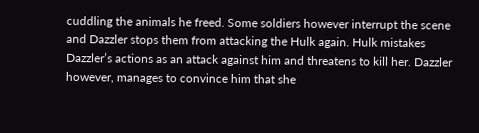cuddling the animals he freed. Some soldiers however interrupt the scene and Dazzler stops them from attacking the Hulk again. Hulk mistakes Dazzler’s actions as an attack against him and threatens to kill her. Dazzler however, manages to convince him that she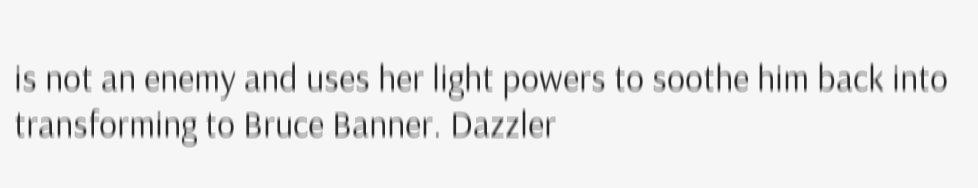is not an enemy and uses her light powers to soothe him back into transforming to Bruce Banner. Dazzler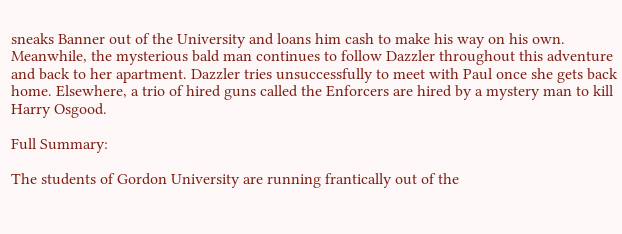sneaks Banner out of the University and loans him cash to make his way on his own. Meanwhile, the mysterious bald man continues to follow Dazzler throughout this adventure and back to her apartment. Dazzler tries unsuccessfully to meet with Paul once she gets back home. Elsewhere, a trio of hired guns called the Enforcers are hired by a mystery man to kill Harry Osgood.

Full Summary:

The students of Gordon University are running frantically out of the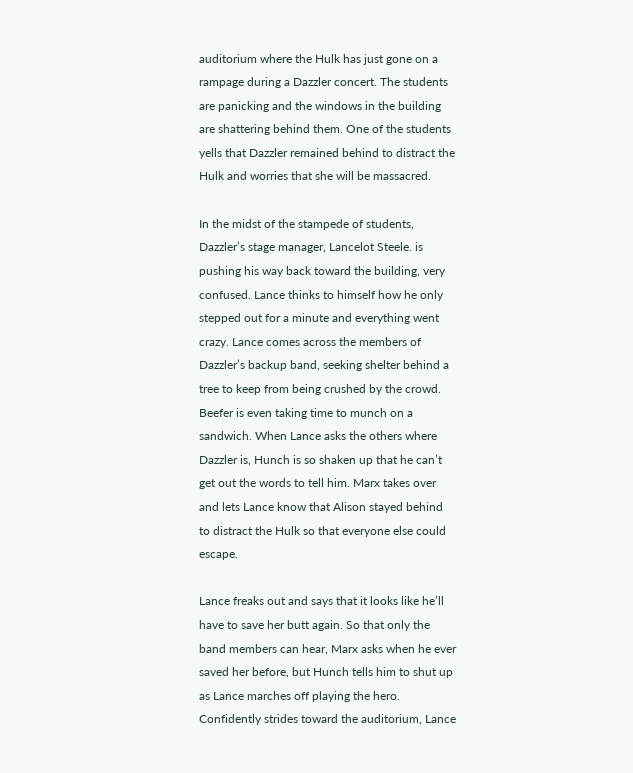auditorium where the Hulk has just gone on a rampage during a Dazzler concert. The students are panicking and the windows in the building are shattering behind them. One of the students yells that Dazzler remained behind to distract the Hulk and worries that she will be massacred.

In the midst of the stampede of students, Dazzler’s stage manager, Lancelot Steele. is pushing his way back toward the building, very confused. Lance thinks to himself how he only stepped out for a minute and everything went crazy. Lance comes across the members of Dazzler’s backup band, seeking shelter behind a tree to keep from being crushed by the crowd. Beefer is even taking time to munch on a sandwich. When Lance asks the others where Dazzler is, Hunch is so shaken up that he can’t get out the words to tell him. Marx takes over and lets Lance know that Alison stayed behind to distract the Hulk so that everyone else could escape.

Lance freaks out and says that it looks like he’ll have to save her butt again. So that only the band members can hear, Marx asks when he ever saved her before, but Hunch tells him to shut up as Lance marches off playing the hero. Confidently strides toward the auditorium, Lance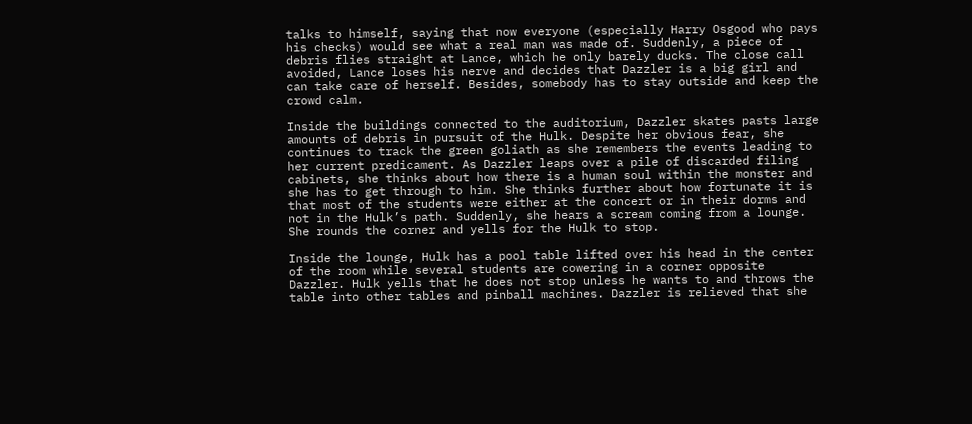talks to himself, saying that now everyone (especially Harry Osgood who pays his checks) would see what a real man was made of. Suddenly, a piece of debris flies straight at Lance, which he only barely ducks. The close call avoided, Lance loses his nerve and decides that Dazzler is a big girl and can take care of herself. Besides, somebody has to stay outside and keep the crowd calm.

Inside the buildings connected to the auditorium, Dazzler skates pasts large amounts of debris in pursuit of the Hulk. Despite her obvious fear, she continues to track the green goliath as she remembers the events leading to her current predicament. As Dazzler leaps over a pile of discarded filing cabinets, she thinks about how there is a human soul within the monster and she has to get through to him. She thinks further about how fortunate it is that most of the students were either at the concert or in their dorms and not in the Hulk’s path. Suddenly, she hears a scream coming from a lounge. She rounds the corner and yells for the Hulk to stop.

Inside the lounge, Hulk has a pool table lifted over his head in the center of the room while several students are cowering in a corner opposite Dazzler. Hulk yells that he does not stop unless he wants to and throws the table into other tables and pinball machines. Dazzler is relieved that she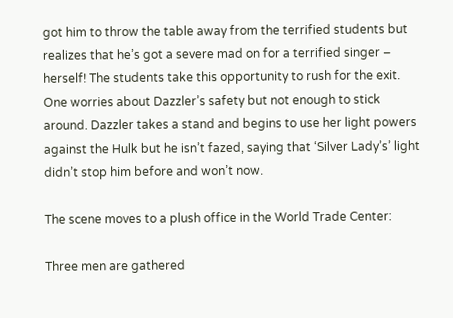got him to throw the table away from the terrified students but realizes that he’s got a severe mad on for a terrified singer – herself! The students take this opportunity to rush for the exit. One worries about Dazzler’s safety but not enough to stick around. Dazzler takes a stand and begins to use her light powers against the Hulk but he isn’t fazed, saying that ‘Silver Lady’s’ light didn’t stop him before and won’t now.

The scene moves to a plush office in the World Trade Center:

Three men are gathered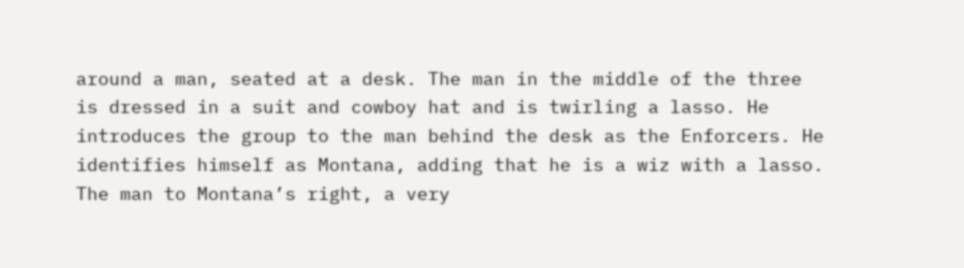around a man, seated at a desk. The man in the middle of the three is dressed in a suit and cowboy hat and is twirling a lasso. He introduces the group to the man behind the desk as the Enforcers. He identifies himself as Montana, adding that he is a wiz with a lasso. The man to Montana’s right, a very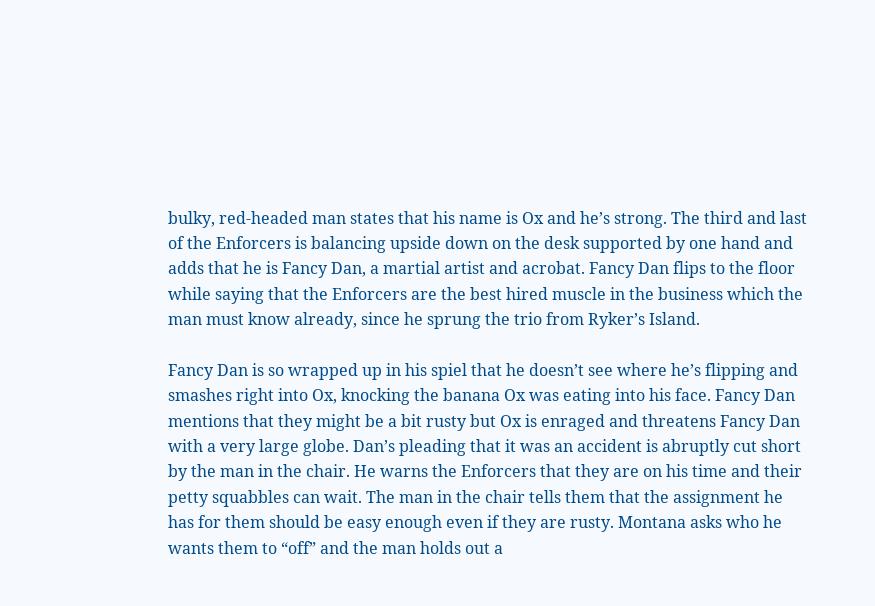bulky, red-headed man states that his name is Ox and he’s strong. The third and last of the Enforcers is balancing upside down on the desk supported by one hand and adds that he is Fancy Dan, a martial artist and acrobat. Fancy Dan flips to the floor while saying that the Enforcers are the best hired muscle in the business which the man must know already, since he sprung the trio from Ryker’s Island.

Fancy Dan is so wrapped up in his spiel that he doesn’t see where he’s flipping and smashes right into Ox, knocking the banana Ox was eating into his face. Fancy Dan mentions that they might be a bit rusty but Ox is enraged and threatens Fancy Dan with a very large globe. Dan’s pleading that it was an accident is abruptly cut short by the man in the chair. He warns the Enforcers that they are on his time and their petty squabbles can wait. The man in the chair tells them that the assignment he has for them should be easy enough even if they are rusty. Montana asks who he wants them to “off” and the man holds out a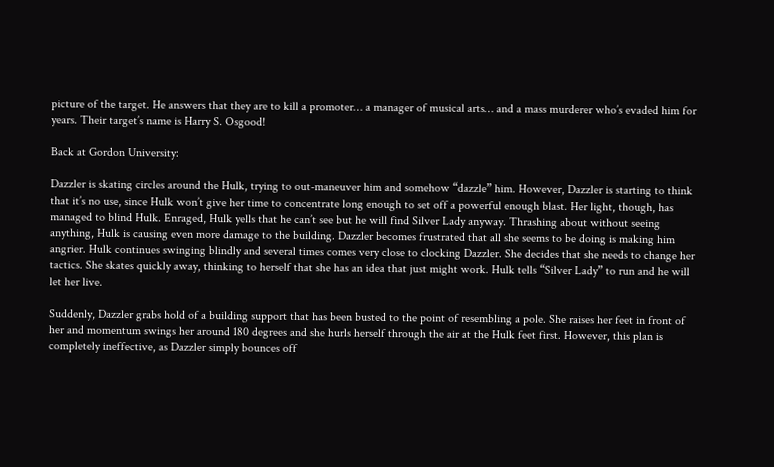picture of the target. He answers that they are to kill a promoter… a manager of musical arts… and a mass murderer who’s evaded him for years. Their target’s name is Harry S. Osgood!

Back at Gordon University:

Dazzler is skating circles around the Hulk, trying to out-maneuver him and somehow “dazzle” him. However, Dazzler is starting to think that it’s no use, since Hulk won’t give her time to concentrate long enough to set off a powerful enough blast. Her light, though, has managed to blind Hulk. Enraged, Hulk yells that he can’t see but he will find Silver Lady anyway. Thrashing about without seeing anything, Hulk is causing even more damage to the building. Dazzler becomes frustrated that all she seems to be doing is making him angrier. Hulk continues swinging blindly and several times comes very close to clocking Dazzler. She decides that she needs to change her tactics. She skates quickly away, thinking to herself that she has an idea that just might work. Hulk tells “Silver Lady” to run and he will let her live.

Suddenly, Dazzler grabs hold of a building support that has been busted to the point of resembling a pole. She raises her feet in front of her and momentum swings her around 180 degrees and she hurls herself through the air at the Hulk feet first. However, this plan is completely ineffective, as Dazzler simply bounces off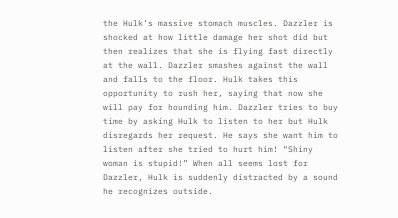the Hulk’s massive stomach muscles. Dazzler is shocked at how little damage her shot did but then realizes that she is flying fast directly at the wall. Dazzler smashes against the wall and falls to the floor. Hulk takes this opportunity to rush her, saying that now she will pay for hounding him. Dazzler tries to buy time by asking Hulk to listen to her but Hulk disregards her request. He says she want him to listen after she tried to hurt him! “Shiny woman is stupid!” When all seems lost for Dazzler, Hulk is suddenly distracted by a sound he recognizes outside.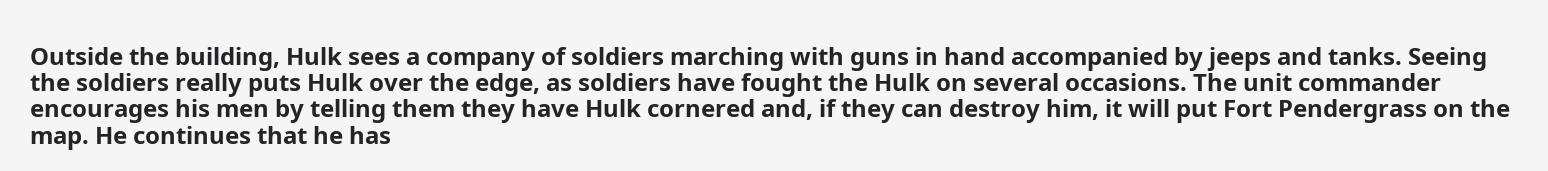Outside the building, Hulk sees a company of soldiers marching with guns in hand accompanied by jeeps and tanks. Seeing the soldiers really puts Hulk over the edge, as soldiers have fought the Hulk on several occasions. The unit commander encourages his men by telling them they have Hulk cornered and, if they can destroy him, it will put Fort Pendergrass on the map. He continues that he has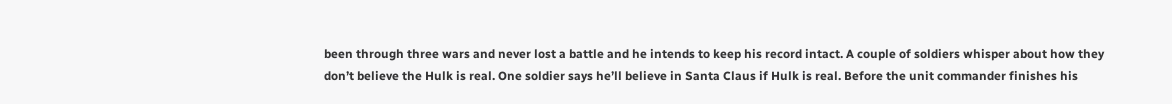been through three wars and never lost a battle and he intends to keep his record intact. A couple of soldiers whisper about how they don’t believe the Hulk is real. One soldier says he’ll believe in Santa Claus if Hulk is real. Before the unit commander finishes his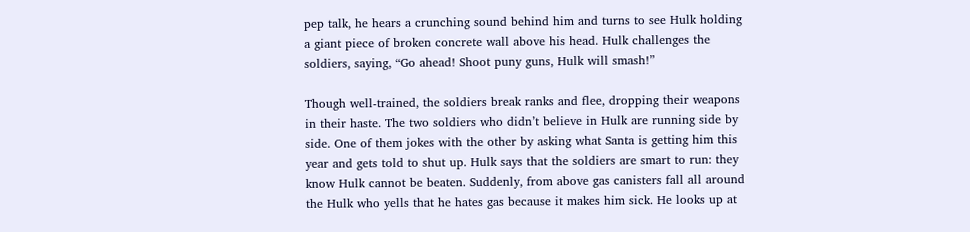pep talk, he hears a crunching sound behind him and turns to see Hulk holding a giant piece of broken concrete wall above his head. Hulk challenges the soldiers, saying, “Go ahead! Shoot puny guns, Hulk will smash!”

Though well-trained, the soldiers break ranks and flee, dropping their weapons in their haste. The two soldiers who didn’t believe in Hulk are running side by side. One of them jokes with the other by asking what Santa is getting him this year and gets told to shut up. Hulk says that the soldiers are smart to run: they know Hulk cannot be beaten. Suddenly, from above gas canisters fall all around the Hulk who yells that he hates gas because it makes him sick. He looks up at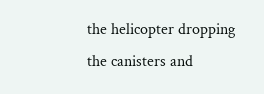the helicopter dropping the canisters and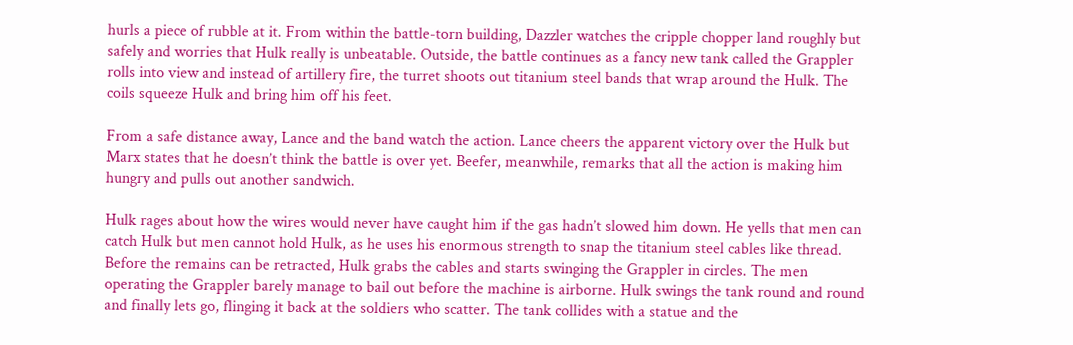hurls a piece of rubble at it. From within the battle-torn building, Dazzler watches the cripple chopper land roughly but safely and worries that Hulk really is unbeatable. Outside, the battle continues as a fancy new tank called the Grappler rolls into view and instead of artillery fire, the turret shoots out titanium steel bands that wrap around the Hulk. The coils squeeze Hulk and bring him off his feet.

From a safe distance away, Lance and the band watch the action. Lance cheers the apparent victory over the Hulk but Marx states that he doesn’t think the battle is over yet. Beefer, meanwhile, remarks that all the action is making him hungry and pulls out another sandwich.

Hulk rages about how the wires would never have caught him if the gas hadn’t slowed him down. He yells that men can catch Hulk but men cannot hold Hulk, as he uses his enormous strength to snap the titanium steel cables like thread. Before the remains can be retracted, Hulk grabs the cables and starts swinging the Grappler in circles. The men operating the Grappler barely manage to bail out before the machine is airborne. Hulk swings the tank round and round and finally lets go, flinging it back at the soldiers who scatter. The tank collides with a statue and the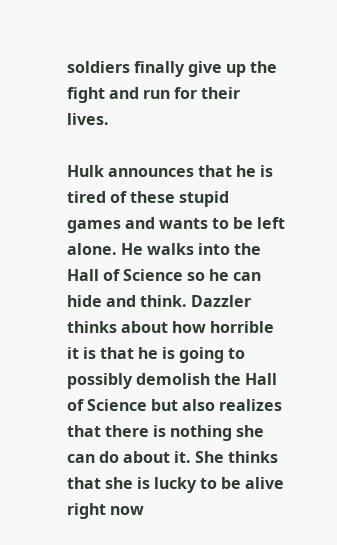soldiers finally give up the fight and run for their lives.

Hulk announces that he is tired of these stupid games and wants to be left alone. He walks into the Hall of Science so he can hide and think. Dazzler thinks about how horrible it is that he is going to possibly demolish the Hall of Science but also realizes that there is nothing she can do about it. She thinks that she is lucky to be alive right now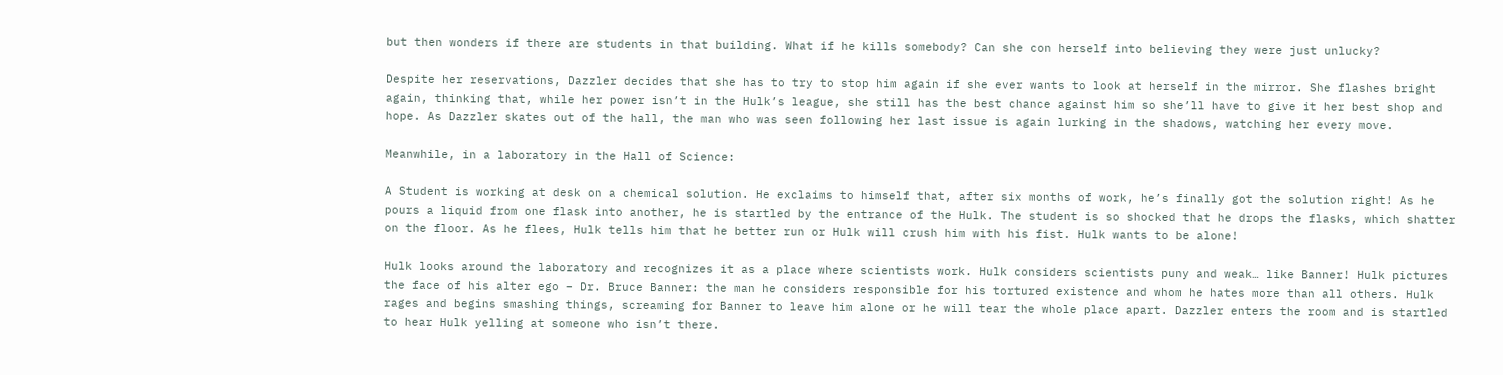but then wonders if there are students in that building. What if he kills somebody? Can she con herself into believing they were just unlucky?

Despite her reservations, Dazzler decides that she has to try to stop him again if she ever wants to look at herself in the mirror. She flashes bright again, thinking that, while her power isn’t in the Hulk’s league, she still has the best chance against him so she’ll have to give it her best shop and hope. As Dazzler skates out of the hall, the man who was seen following her last issue is again lurking in the shadows, watching her every move.

Meanwhile, in a laboratory in the Hall of Science:

A Student is working at desk on a chemical solution. He exclaims to himself that, after six months of work, he’s finally got the solution right! As he pours a liquid from one flask into another, he is startled by the entrance of the Hulk. The student is so shocked that he drops the flasks, which shatter on the floor. As he flees, Hulk tells him that he better run or Hulk will crush him with his fist. Hulk wants to be alone!

Hulk looks around the laboratory and recognizes it as a place where scientists work. Hulk considers scientists puny and weak… like Banner! Hulk pictures the face of his alter ego – Dr. Bruce Banner: the man he considers responsible for his tortured existence and whom he hates more than all others. Hulk rages and begins smashing things, screaming for Banner to leave him alone or he will tear the whole place apart. Dazzler enters the room and is startled to hear Hulk yelling at someone who isn’t there.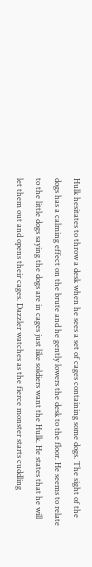Hulk hesitates to throw a desk when he sees a set of cages containing some dogs. The sight of the dogs has a calming effect on the brute and he gently lowers the desk to the floor. He seems to relate to the little dogs saying the dogs are in cages just like soldiers want the Hulk. He states that he will let them out and opens their cages. Dazzler watches as the fierce monster starts cuddling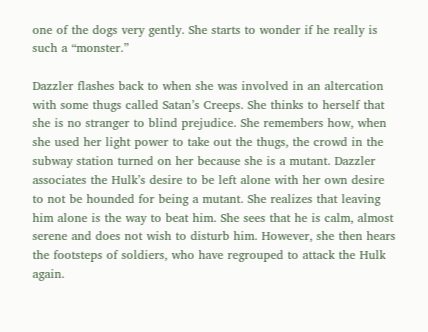one of the dogs very gently. She starts to wonder if he really is such a “monster.”

Dazzler flashes back to when she was involved in an altercation with some thugs called Satan’s Creeps. She thinks to herself that she is no stranger to blind prejudice. She remembers how, when she used her light power to take out the thugs, the crowd in the subway station turned on her because she is a mutant. Dazzler associates the Hulk’s desire to be left alone with her own desire to not be hounded for being a mutant. She realizes that leaving him alone is the way to beat him. She sees that he is calm, almost serene and does not wish to disturb him. However, she then hears the footsteps of soldiers, who have regrouped to attack the Hulk again.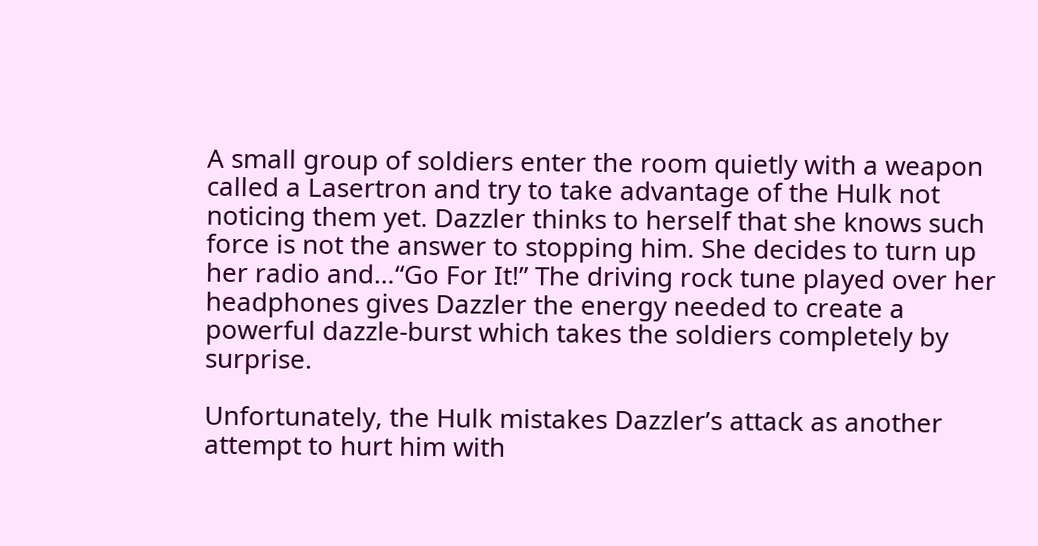A small group of soldiers enter the room quietly with a weapon called a Lasertron and try to take advantage of the Hulk not noticing them yet. Dazzler thinks to herself that she knows such force is not the answer to stopping him. She decides to turn up her radio and…“Go For It!” The driving rock tune played over her headphones gives Dazzler the energy needed to create a powerful dazzle-burst which takes the soldiers completely by surprise.

Unfortunately, the Hulk mistakes Dazzler’s attack as another attempt to hurt him with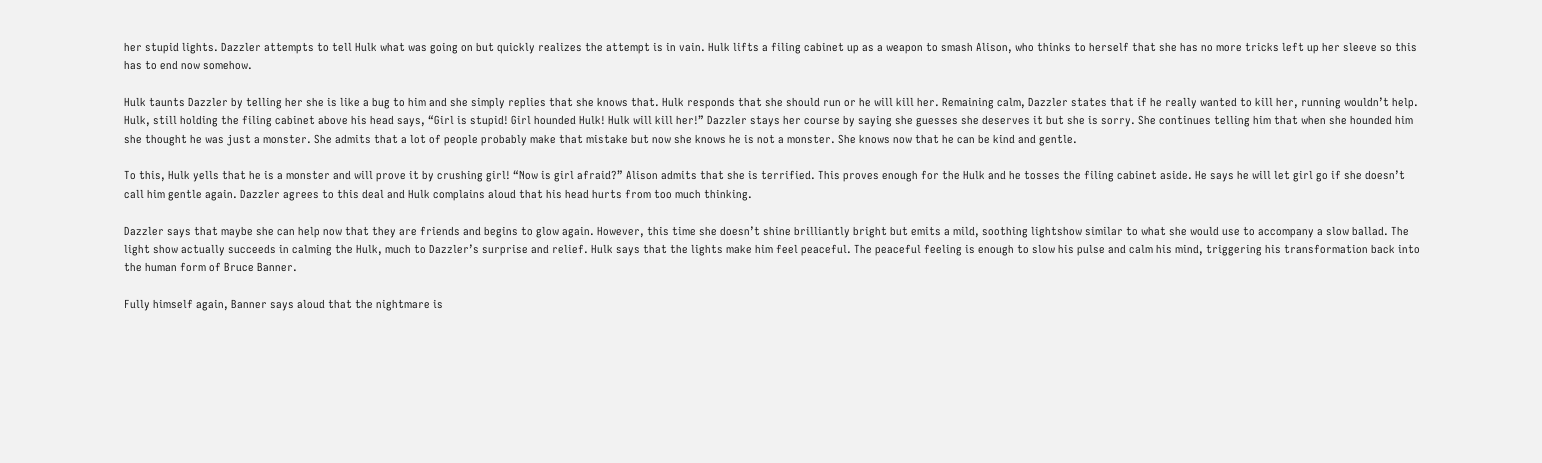her stupid lights. Dazzler attempts to tell Hulk what was going on but quickly realizes the attempt is in vain. Hulk lifts a filing cabinet up as a weapon to smash Alison, who thinks to herself that she has no more tricks left up her sleeve so this has to end now somehow.

Hulk taunts Dazzler by telling her she is like a bug to him and she simply replies that she knows that. Hulk responds that she should run or he will kill her. Remaining calm, Dazzler states that if he really wanted to kill her, running wouldn’t help. Hulk, still holding the filing cabinet above his head says, “Girl is stupid! Girl hounded Hulk! Hulk will kill her!” Dazzler stays her course by saying she guesses she deserves it but she is sorry. She continues telling him that when she hounded him she thought he was just a monster. She admits that a lot of people probably make that mistake but now she knows he is not a monster. She knows now that he can be kind and gentle.

To this, Hulk yells that he is a monster and will prove it by crushing girl! “Now is girl afraid?” Alison admits that she is terrified. This proves enough for the Hulk and he tosses the filing cabinet aside. He says he will let girl go if she doesn’t call him gentle again. Dazzler agrees to this deal and Hulk complains aloud that his head hurts from too much thinking.

Dazzler says that maybe she can help now that they are friends and begins to glow again. However, this time she doesn’t shine brilliantly bright but emits a mild, soothing lightshow similar to what she would use to accompany a slow ballad. The light show actually succeeds in calming the Hulk, much to Dazzler’s surprise and relief. Hulk says that the lights make him feel peaceful. The peaceful feeling is enough to slow his pulse and calm his mind, triggering his transformation back into the human form of Bruce Banner.

Fully himself again, Banner says aloud that the nightmare is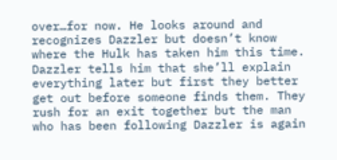over…for now. He looks around and recognizes Dazzler but doesn’t know where the Hulk has taken him this time. Dazzler tells him that she’ll explain everything later but first they better get out before someone finds them. They rush for an exit together but the man who has been following Dazzler is again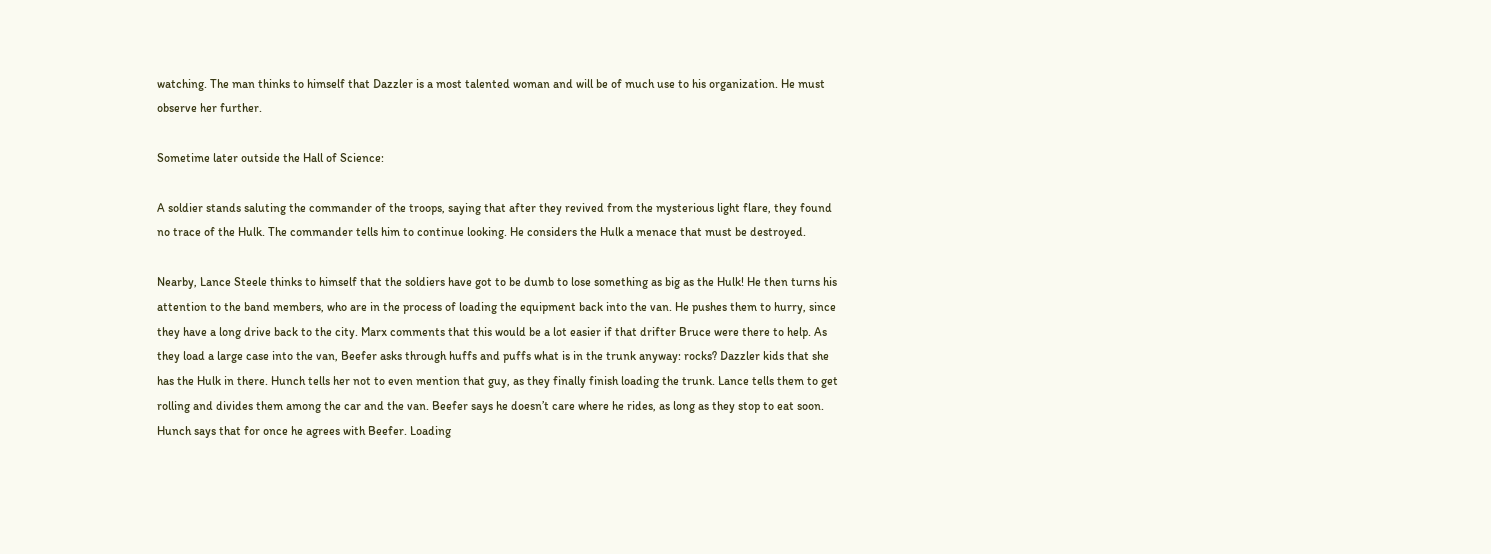watching. The man thinks to himself that Dazzler is a most talented woman and will be of much use to his organization. He must observe her further.

Sometime later outside the Hall of Science:

A soldier stands saluting the commander of the troops, saying that after they revived from the mysterious light flare, they found no trace of the Hulk. The commander tells him to continue looking. He considers the Hulk a menace that must be destroyed.

Nearby, Lance Steele thinks to himself that the soldiers have got to be dumb to lose something as big as the Hulk! He then turns his attention to the band members, who are in the process of loading the equipment back into the van. He pushes them to hurry, since they have a long drive back to the city. Marx comments that this would be a lot easier if that drifter Bruce were there to help. As they load a large case into the van, Beefer asks through huffs and puffs what is in the trunk anyway: rocks? Dazzler kids that she has the Hulk in there. Hunch tells her not to even mention that guy, as they finally finish loading the trunk. Lance tells them to get rolling and divides them among the car and the van. Beefer says he doesn’t care where he rides, as long as they stop to eat soon. Hunch says that for once he agrees with Beefer. Loading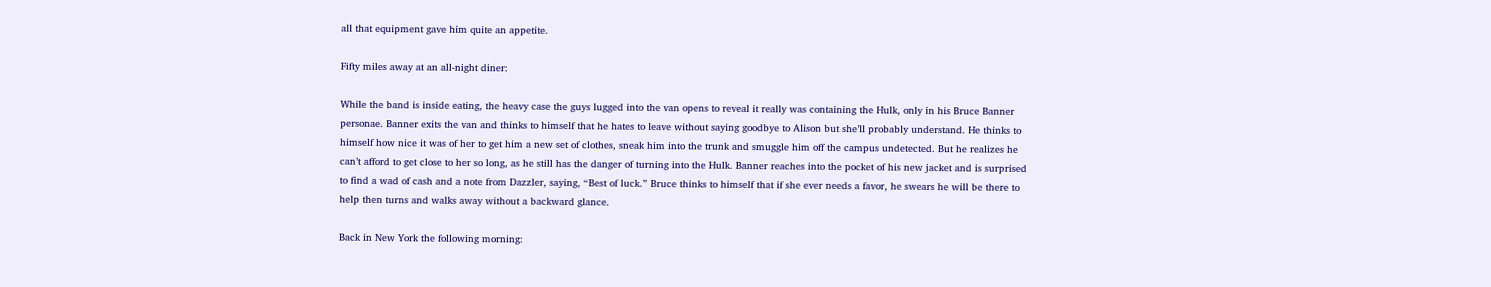all that equipment gave him quite an appetite.

Fifty miles away at an all-night diner:

While the band is inside eating, the heavy case the guys lugged into the van opens to reveal it really was containing the Hulk, only in his Bruce Banner personae. Banner exits the van and thinks to himself that he hates to leave without saying goodbye to Alison but she’ll probably understand. He thinks to himself how nice it was of her to get him a new set of clothes, sneak him into the trunk and smuggle him off the campus undetected. But he realizes he can’t afford to get close to her so long, as he still has the danger of turning into the Hulk. Banner reaches into the pocket of his new jacket and is surprised to find a wad of cash and a note from Dazzler, saying, “Best of luck.” Bruce thinks to himself that if she ever needs a favor, he swears he will be there to help then turns and walks away without a backward glance.

Back in New York the following morning: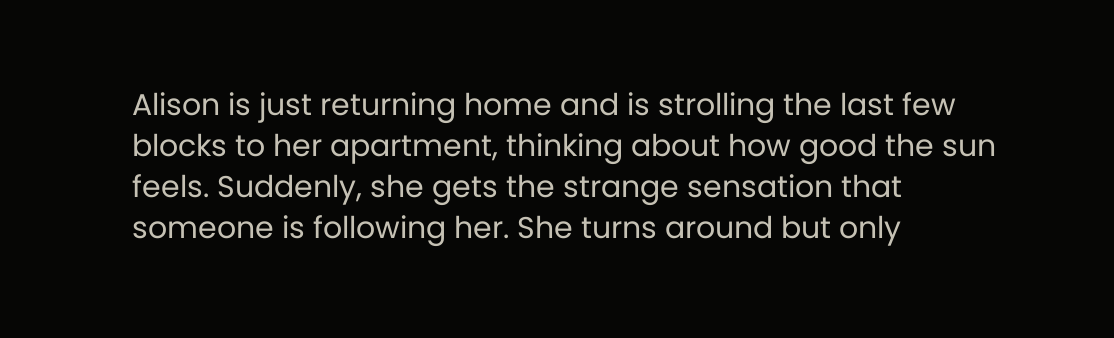Alison is just returning home and is strolling the last few blocks to her apartment, thinking about how good the sun feels. Suddenly, she gets the strange sensation that someone is following her. She turns around but only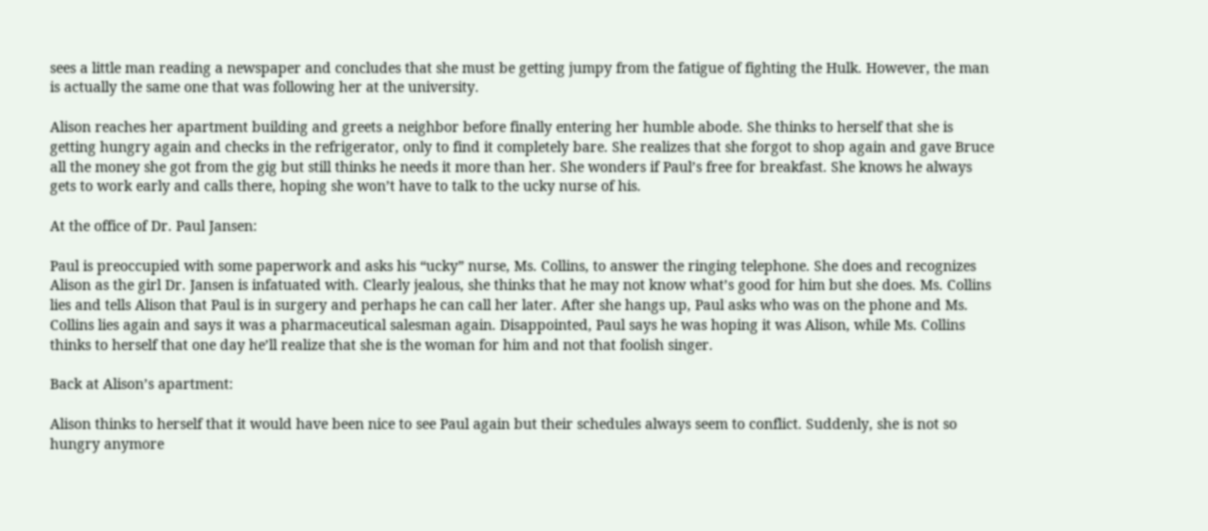sees a little man reading a newspaper and concludes that she must be getting jumpy from the fatigue of fighting the Hulk. However, the man is actually the same one that was following her at the university.

Alison reaches her apartment building and greets a neighbor before finally entering her humble abode. She thinks to herself that she is getting hungry again and checks in the refrigerator, only to find it completely bare. She realizes that she forgot to shop again and gave Bruce all the money she got from the gig but still thinks he needs it more than her. She wonders if Paul’s free for breakfast. She knows he always gets to work early and calls there, hoping she won’t have to talk to the ucky nurse of his.

At the office of Dr. Paul Jansen:

Paul is preoccupied with some paperwork and asks his “ucky” nurse, Ms. Collins, to answer the ringing telephone. She does and recognizes Alison as the girl Dr. Jansen is infatuated with. Clearly jealous, she thinks that he may not know what’s good for him but she does. Ms. Collins lies and tells Alison that Paul is in surgery and perhaps he can call her later. After she hangs up, Paul asks who was on the phone and Ms. Collins lies again and says it was a pharmaceutical salesman again. Disappointed, Paul says he was hoping it was Alison, while Ms. Collins thinks to herself that one day he’ll realize that she is the woman for him and not that foolish singer.

Back at Alison’s apartment:

Alison thinks to herself that it would have been nice to see Paul again but their schedules always seem to conflict. Suddenly, she is not so hungry anymore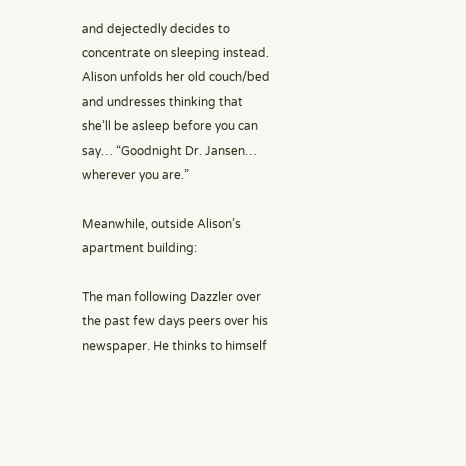and dejectedly decides to concentrate on sleeping instead. Alison unfolds her old couch/bed and undresses thinking that she’ll be asleep before you can say… “Goodnight Dr. Jansen… wherever you are.”

Meanwhile, outside Alison’s apartment building:

The man following Dazzler over the past few days peers over his newspaper. He thinks to himself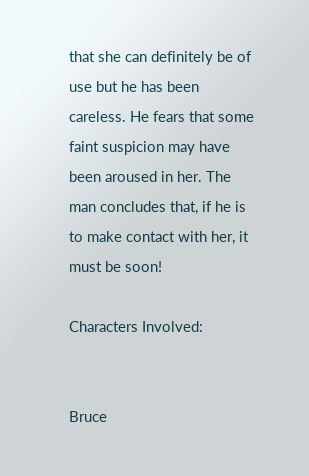that she can definitely be of use but he has been careless. He fears that some faint suspicion may have been aroused in her. The man concludes that, if he is to make contact with her, it must be soon!

Characters Involved:


Bruce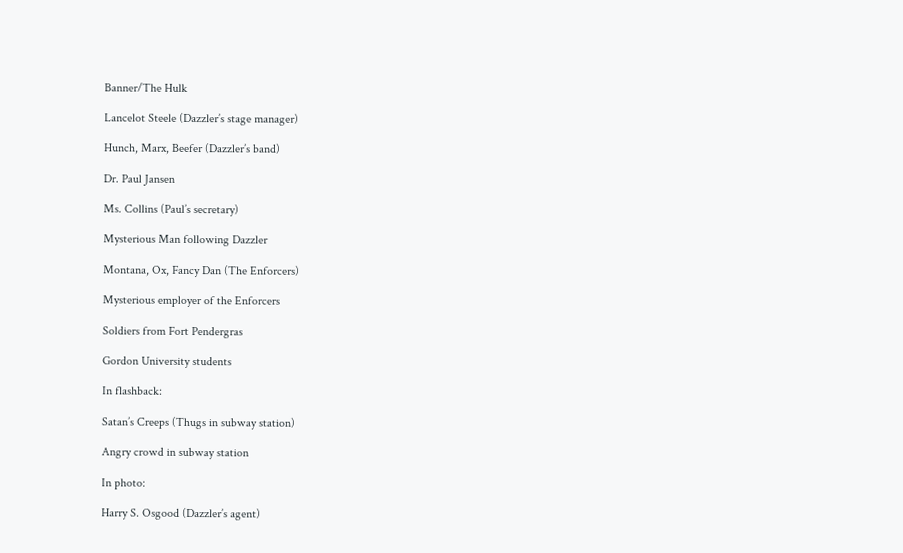Banner/The Hulk

Lancelot Steele (Dazzler’s stage manager)

Hunch, Marx, Beefer (Dazzler’s band)

Dr. Paul Jansen

Ms. Collins (Paul’s secretary)

Mysterious Man following Dazzler

Montana, Ox, Fancy Dan (The Enforcers)

Mysterious employer of the Enforcers

Soldiers from Fort Pendergras

Gordon University students

In flashback:

Satan’s Creeps (Thugs in subway station)

Angry crowd in subway station

In photo:

Harry S. Osgood (Dazzler’s agent)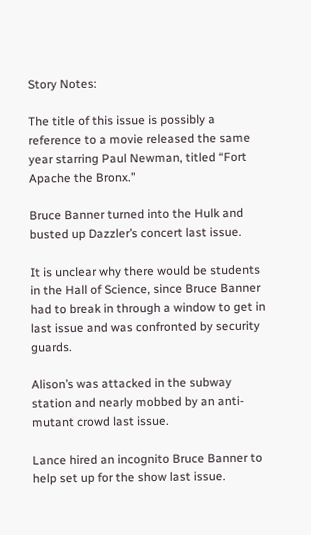Story Notes:

The title of this issue is possibly a reference to a movie released the same year starring Paul Newman, titled “Fort Apache the Bronx.”

Bruce Banner turned into the Hulk and busted up Dazzler’s concert last issue.

It is unclear why there would be students in the Hall of Science, since Bruce Banner had to break in through a window to get in last issue and was confronted by security guards.

Alison’s was attacked in the subway station and nearly mobbed by an anti-mutant crowd last issue.

Lance hired an incognito Bruce Banner to help set up for the show last issue.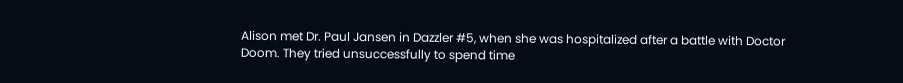Alison met Dr. Paul Jansen in Dazzler #5, when she was hospitalized after a battle with Doctor Doom. They tried unsuccessfully to spend time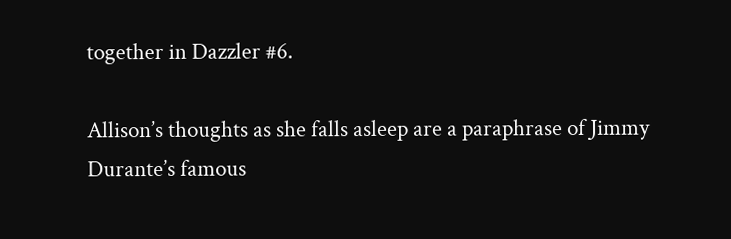together in Dazzler #6.

Allison’s thoughts as she falls asleep are a paraphrase of Jimmy Durante’s famous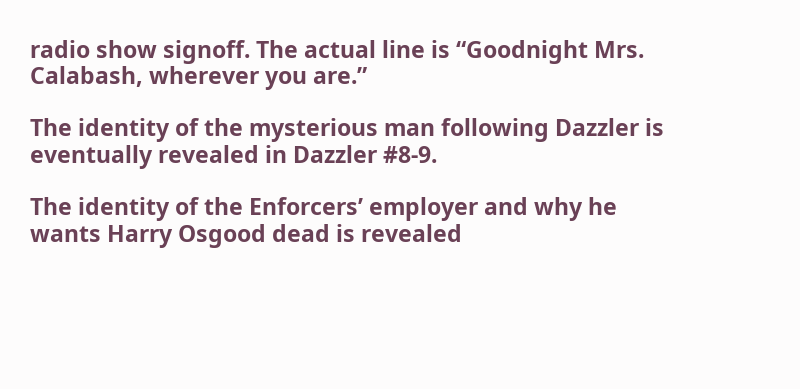radio show signoff. The actual line is “Goodnight Mrs. Calabash, wherever you are.”

The identity of the mysterious man following Dazzler is eventually revealed in Dazzler #8-9.

The identity of the Enforcers’ employer and why he wants Harry Osgood dead is revealed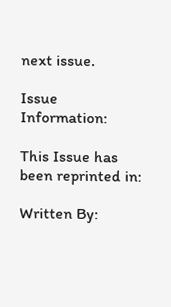next issue.

Issue Information:

This Issue has been reprinted in:

Written By: